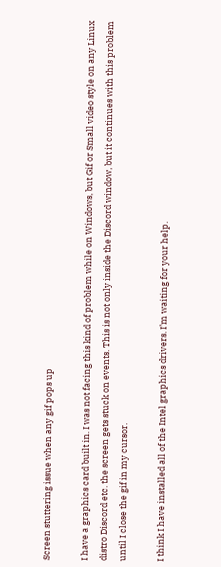Screen stuttering issue when any gif pops up

I have a graphics card built in. I was not facing this kind of problem while on Windows, but Gif or Small video style on any Linux distro Discord etc. the screen gets stuck on events. This is not only inside the Discord window, but it continues with this problem until I close the gif in my cursor.

I think I have installed all of the Intel graphics drivers. I’m waiting for your help.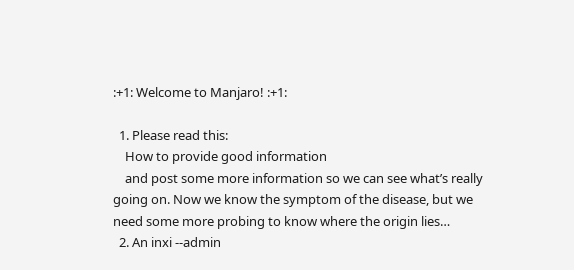:+1: Welcome to Manjaro! :+1:

  1. Please read this:
    How to provide good information
    and post some more information so we can see what’s really going on. Now we know the symptom of the disease, but we need some more probing to know where the origin lies…
  2. An inxi --admin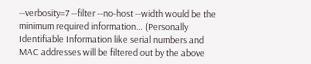--verbosity=7 --filter --no-host --width would be the minimum required information… (Personally Identifiable Information like serial numbers and MAC addresses will be filtered out by the above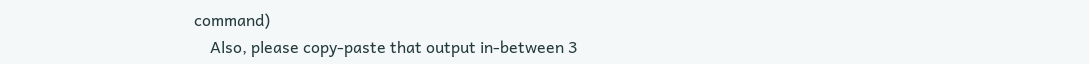command)
    Also, please copy-paste that output in-between 3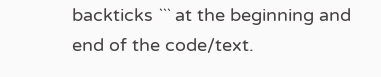backticks ``` at the beginning and end of the code/text.